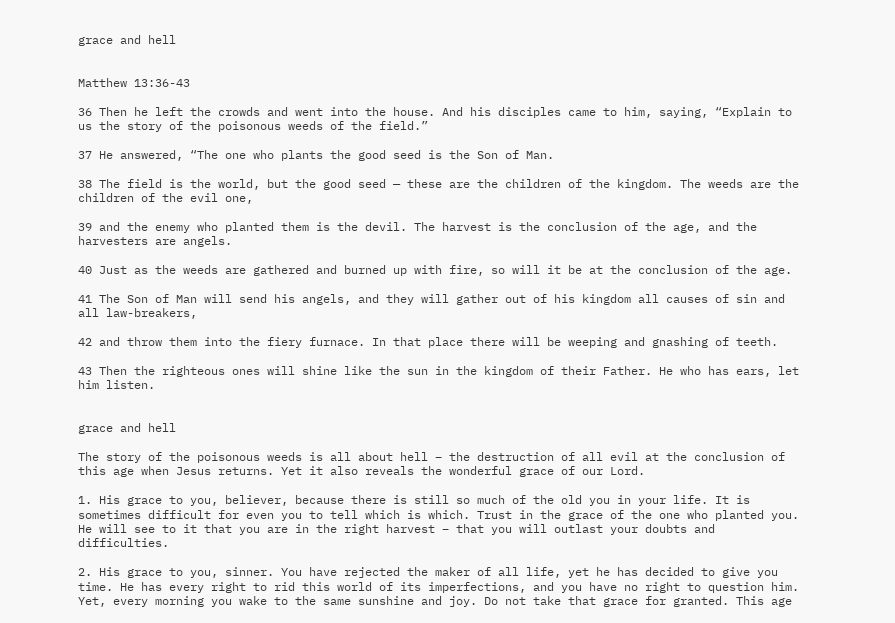grace and hell


Matthew 13:36-43

36 Then he left the crowds and went into the house. And his disciples came to him, saying, “Explain to us the story of the poisonous weeds of the field.”

37 He answered, “The one who plants the good seed is the Son of Man.

38 The field is the world, but the good seed — these are the children of the kingdom. The weeds are the children of the evil one,

39 and the enemy who planted them is the devil. The harvest is the conclusion of the age, and the harvesters are angels.

40 Just as the weeds are gathered and burned up with fire, so will it be at the conclusion of the age.

41 The Son of Man will send his angels, and they will gather out of his kingdom all causes of sin and all law-breakers,

42 and throw them into the fiery furnace. In that place there will be weeping and gnashing of teeth.

43 Then the righteous ones will shine like the sun in the kingdom of their Father. He who has ears, let him listen.


grace and hell

The story of the poisonous weeds is all about hell – the destruction of all evil at the conclusion of this age when Jesus returns. Yet it also reveals the wonderful grace of our Lord.

1. His grace to you, believer, because there is still so much of the old you in your life. It is sometimes difficult for even you to tell which is which. Trust in the grace of the one who planted you. He will see to it that you are in the right harvest – that you will outlast your doubts and difficulties.

2. His grace to you, sinner. You have rejected the maker of all life, yet he has decided to give you time. He has every right to rid this world of its imperfections, and you have no right to question him. Yet, every morning you wake to the same sunshine and joy. Do not take that grace for granted. This age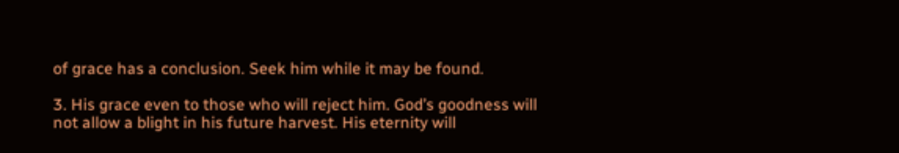of grace has a conclusion. Seek him while it may be found.

3. His grace even to those who will reject him. God’s goodness will not allow a blight in his future harvest. His eternity will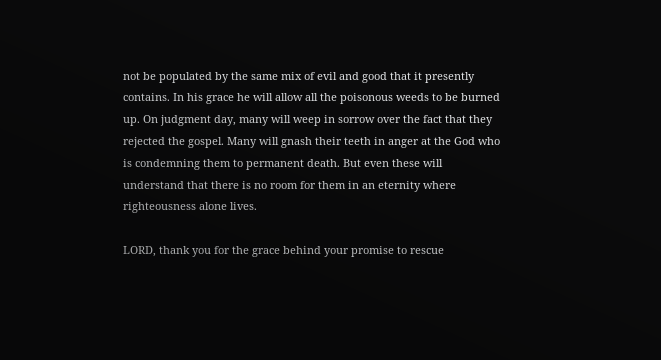not be populated by the same mix of evil and good that it presently contains. In his grace he will allow all the poisonous weeds to be burned up. On judgment day, many will weep in sorrow over the fact that they rejected the gospel. Many will gnash their teeth in anger at the God who is condemning them to permanent death. But even these will understand that there is no room for them in an eternity where righteousness alone lives.

LORD, thank you for the grace behind your promise to rescue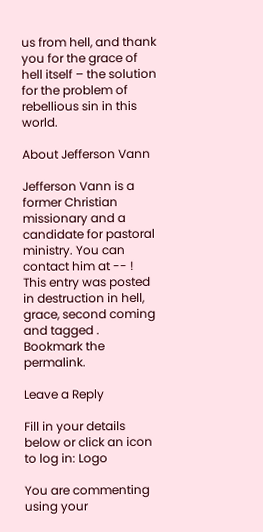us from hell, and thank you for the grace of hell itself – the solution for the problem of rebellious sin in this world.

About Jefferson Vann

Jefferson Vann is a former Christian missionary and a candidate for pastoral ministry. You can contact him at -- !
This entry was posted in destruction in hell, grace, second coming and tagged . Bookmark the permalink.

Leave a Reply

Fill in your details below or click an icon to log in: Logo

You are commenting using your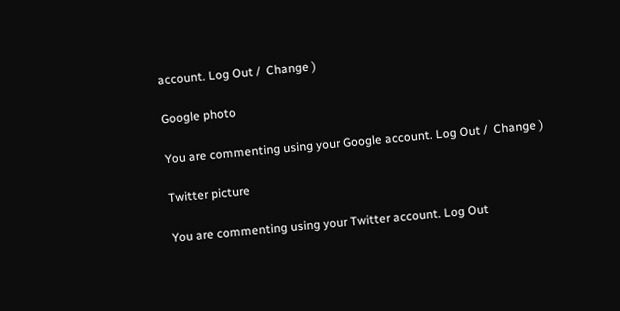account. Log Out /  Change )

Google photo

You are commenting using your Google account. Log Out /  Change )

Twitter picture

You are commenting using your Twitter account. Log Out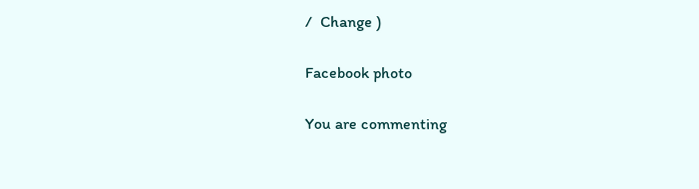/  Change )

Facebook photo

You are commenting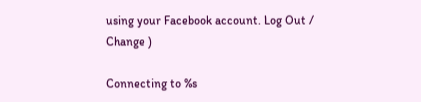using your Facebook account. Log Out /  Change )

Connecting to %s